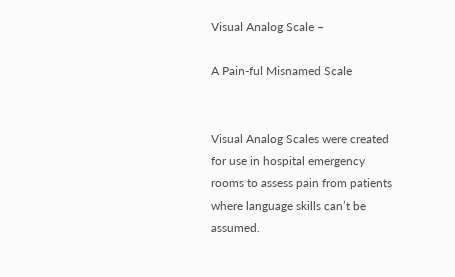Visual Analog Scale –

A Pain-ful Misnamed Scale


Visual Analog Scales were created for use in hospital emergency rooms to assess pain from patients where language skills can’t be assumed.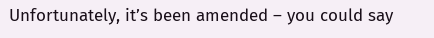Unfortunately, it’s been amended – you could say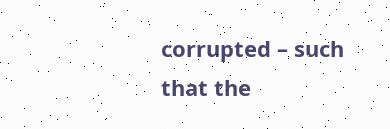corrupted – such that the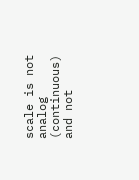scale is not analog (continuous) and not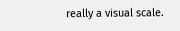really a visual scale.